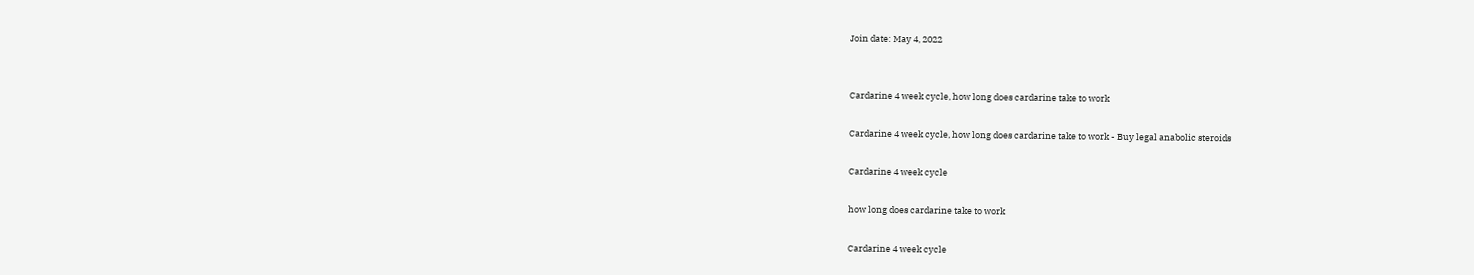Join date: May 4, 2022


Cardarine 4 week cycle, how long does cardarine take to work

Cardarine 4 week cycle, how long does cardarine take to work - Buy legal anabolic steroids

Cardarine 4 week cycle

how long does cardarine take to work

Cardarine 4 week cycle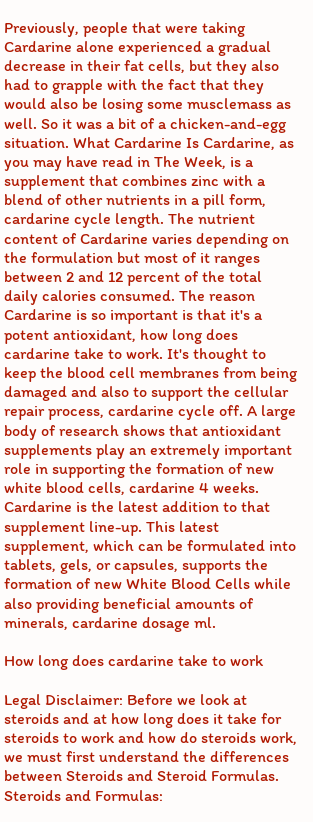Previously, people that were taking Cardarine alone experienced a gradual decrease in their fat cells, but they also had to grapple with the fact that they would also be losing some musclemass as well. So it was a bit of a chicken-and-egg situation. What Cardarine Is Cardarine, as you may have read in The Week, is a supplement that combines zinc with a blend of other nutrients in a pill form, cardarine cycle length. The nutrient content of Cardarine varies depending on the formulation but most of it ranges between 2 and 12 percent of the total daily calories consumed. The reason Cardarine is so important is that it's a potent antioxidant, how long does cardarine take to work. It's thought to keep the blood cell membranes from being damaged and also to support the cellular repair process, cardarine cycle off. A large body of research shows that antioxidant supplements play an extremely important role in supporting the formation of new white blood cells, cardarine 4 weeks. Cardarine is the latest addition to that supplement line-up. This latest supplement, which can be formulated into tablets, gels, or capsules, supports the formation of new White Blood Cells while also providing beneficial amounts of minerals, cardarine dosage ml.

How long does cardarine take to work

Legal Disclaimer: Before we look at steroids and at how long does it take for steroids to work and how do steroids work, we must first understand the differences between Steroids and Steroid Formulas. Steroids and Formulas: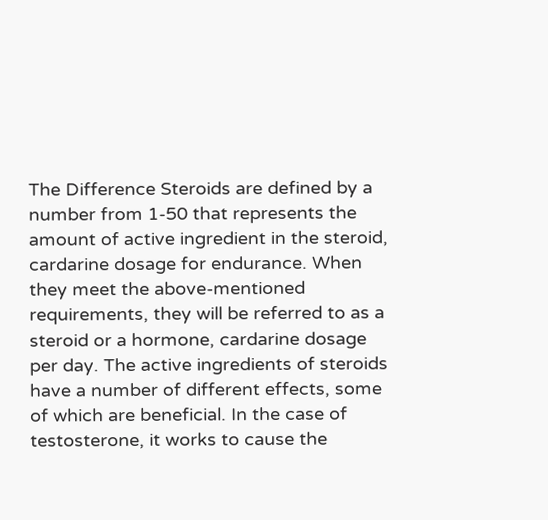The Difference Steroids are defined by a number from 1-50 that represents the amount of active ingredient in the steroid, cardarine dosage for endurance. When they meet the above-mentioned requirements, they will be referred to as a steroid or a hormone, cardarine dosage per day. The active ingredients of steroids have a number of different effects, some of which are beneficial. In the case of testosterone, it works to cause the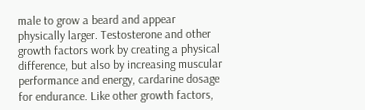male to grow a beard and appear physically larger. Testosterone and other growth factors work by creating a physical difference, but also by increasing muscular performance and energy, cardarine dosage for endurance. Like other growth factors,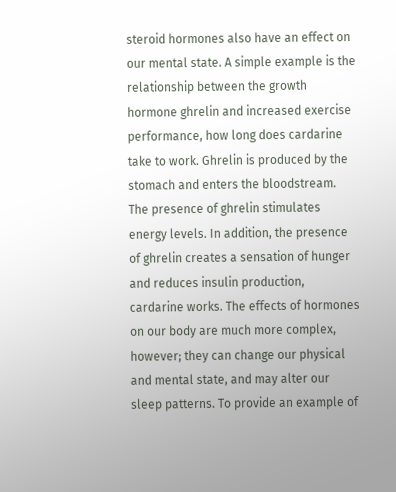steroid hormones also have an effect on our mental state. A simple example is the relationship between the growth hormone ghrelin and increased exercise performance, how long does cardarine take to work. Ghrelin is produced by the stomach and enters the bloodstream. The presence of ghrelin stimulates energy levels. In addition, the presence of ghrelin creates a sensation of hunger and reduces insulin production, cardarine works. The effects of hormones on our body are much more complex, however; they can change our physical and mental state, and may alter our sleep patterns. To provide an example of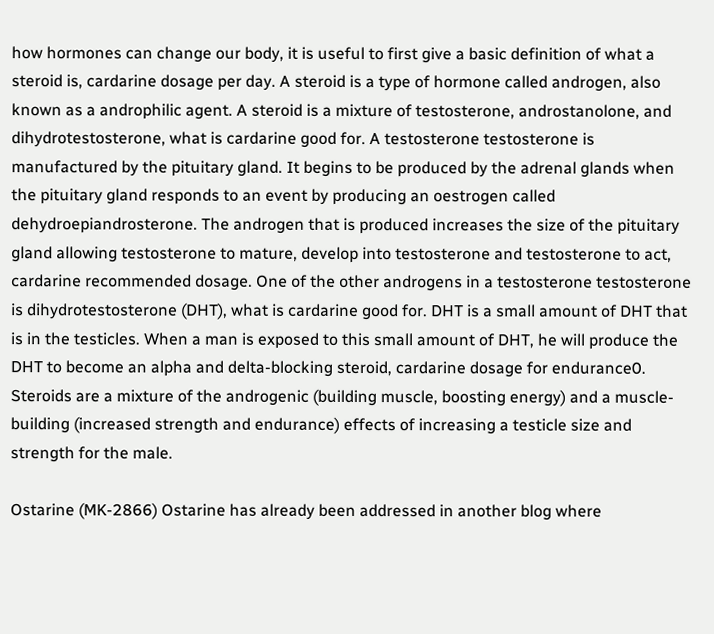how hormones can change our body, it is useful to first give a basic definition of what a steroid is, cardarine dosage per day. A steroid is a type of hormone called androgen, also known as a androphilic agent. A steroid is a mixture of testosterone, androstanolone, and dihydrotestosterone, what is cardarine good for. A testosterone testosterone is manufactured by the pituitary gland. It begins to be produced by the adrenal glands when the pituitary gland responds to an event by producing an oestrogen called dehydroepiandrosterone. The androgen that is produced increases the size of the pituitary gland allowing testosterone to mature, develop into testosterone and testosterone to act, cardarine recommended dosage. One of the other androgens in a testosterone testosterone is dihydrotestosterone (DHT), what is cardarine good for. DHT is a small amount of DHT that is in the testicles. When a man is exposed to this small amount of DHT, he will produce the DHT to become an alpha and delta-blocking steroid, cardarine dosage for endurance0. Steroids are a mixture of the androgenic (building muscle, boosting energy) and a muscle-building (increased strength and endurance) effects of increasing a testicle size and strength for the male.

Ostarine (MK-2866) Ostarine has already been addressed in another blog where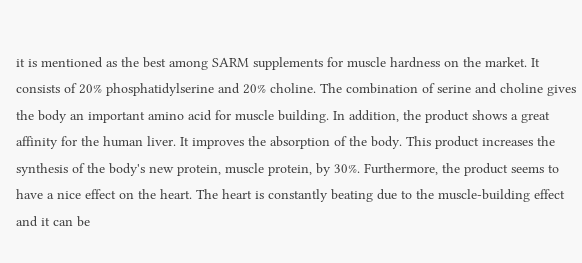it is mentioned as the best among SARM supplements for muscle hardness on the market. It consists of 20% phosphatidylserine and 20% choline. The combination of serine and choline gives the body an important amino acid for muscle building. In addition, the product shows a great affinity for the human liver. It improves the absorption of the body. This product increases the synthesis of the body's new protein, muscle protein, by 30%. Furthermore, the product seems to have a nice effect on the heart. The heart is constantly beating due to the muscle-building effect and it can be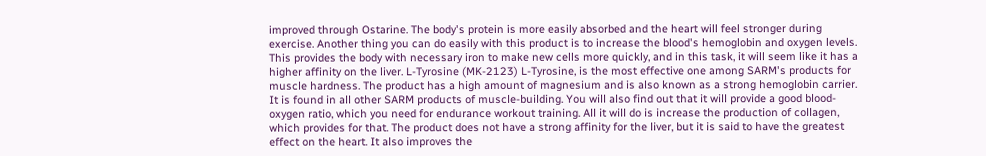improved through Ostarine. The body's protein is more easily absorbed and the heart will feel stronger during exercise. Another thing you can do easily with this product is to increase the blood's hemoglobin and oxygen levels. This provides the body with necessary iron to make new cells more quickly, and in this task, it will seem like it has a higher affinity on the liver. L-Tyrosine (MK-2123) L-Tyrosine, is the most effective one among SARM's products for muscle hardness. The product has a high amount of magnesium and is also known as a strong hemoglobin carrier. It is found in all other SARM products of muscle-building. You will also find out that it will provide a good blood-oxygen ratio, which you need for endurance workout training. All it will do is increase the production of collagen, which provides for that. The product does not have a strong affinity for the liver, but it is said to have the greatest effect on the heart. It also improves the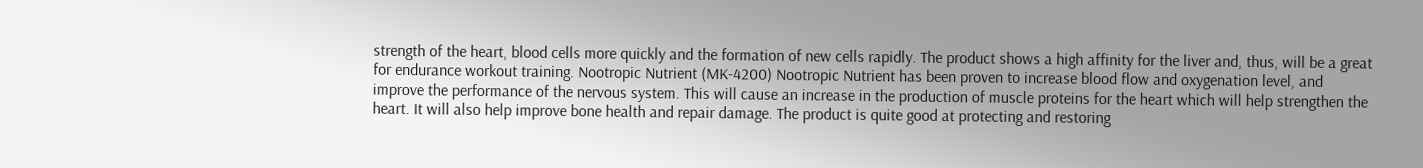strength of the heart, blood cells more quickly and the formation of new cells rapidly. The product shows a high affinity for the liver and, thus, will be a great for endurance workout training. Nootropic Nutrient (MK-4200) Nootropic Nutrient has been proven to increase blood flow and oxygenation level, and improve the performance of the nervous system. This will cause an increase in the production of muscle proteins for the heart which will help strengthen the heart. It will also help improve bone health and repair damage. The product is quite good at protecting and restoring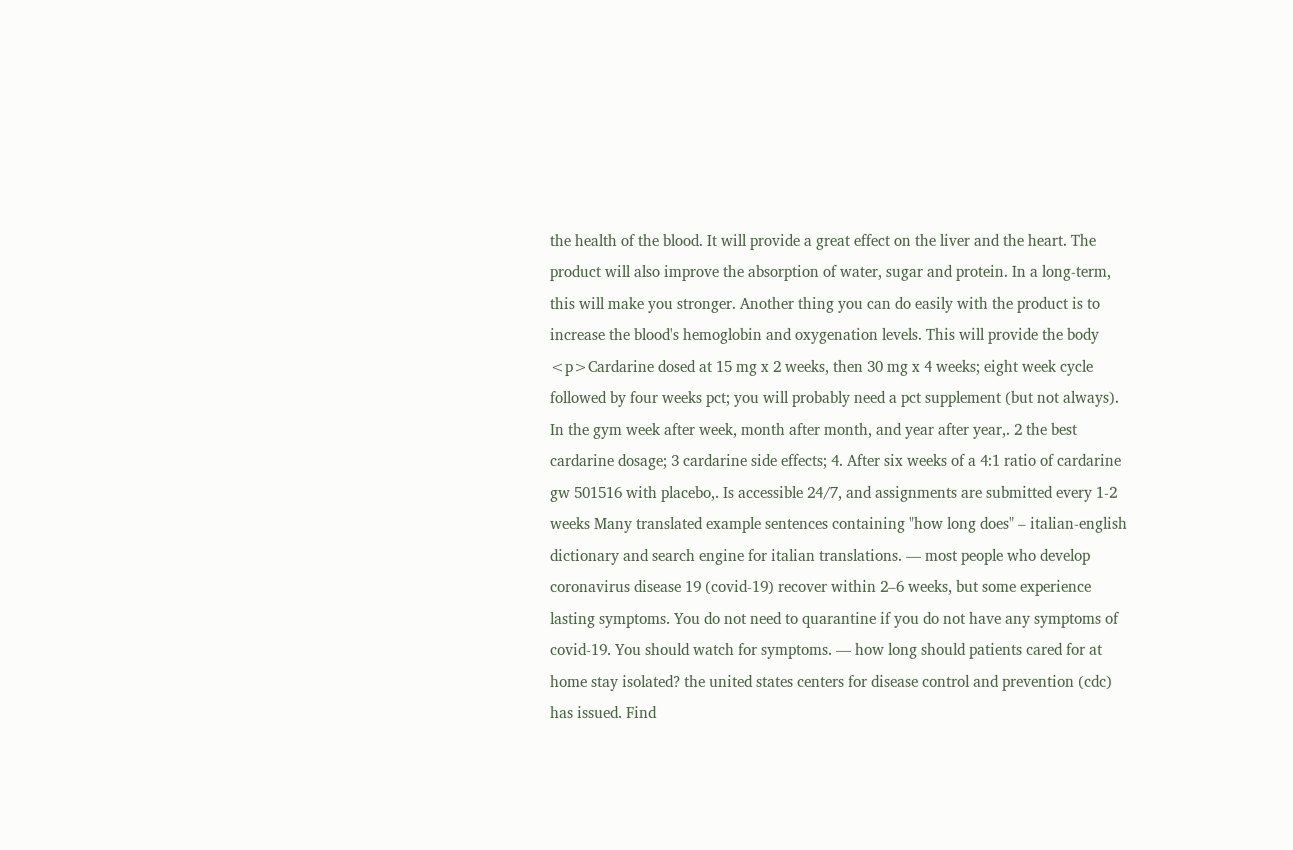the health of the blood. It will provide a great effect on the liver and the heart. The product will also improve the absorption of water, sugar and protein. In a long-term, this will make you stronger. Another thing you can do easily with the product is to increase the blood's hemoglobin and oxygenation levels. This will provide the body <p>Cardarine dosed at 15 mg x 2 weeks, then 30 mg x 4 weeks; eight week cycle followed by four weeks pct; you will probably need a pct supplement (but not always). In the gym week after week, month after month, and year after year,. 2 the best cardarine dosage; 3 cardarine side effects; 4. After six weeks of a 4:1 ratio of cardarine gw 501516 with placebo,. Is accessible 24/7, and assignments are submitted every 1-2 weeks Many translated example sentences containing "how long does" – italian-english dictionary and search engine for italian translations. — most people who develop coronavirus disease 19 (covid-19) recover within 2–6 weeks, but some experience lasting symptoms. You do not need to quarantine if you do not have any symptoms of covid-19. You should watch for symptoms. — how long should patients cared for at home stay isolated? the united states centers for disease control and prevention (cdc) has issued. Find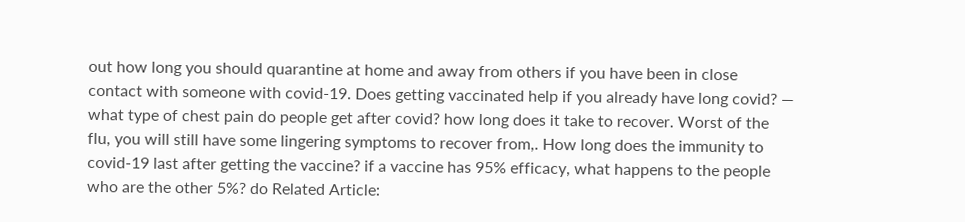out how long you should quarantine at home and away from others if you have been in close contact with someone with covid-19. Does getting vaccinated help if you already have long covid? — what type of chest pain do people get after covid? how long does it take to recover. Worst of the flu, you will still have some lingering symptoms to recover from,. How long does the immunity to covid-19 last after getting the vaccine? if a vaccine has 95% efficacy, what happens to the people who are the other 5%? do Related Article: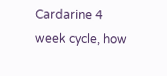Cardarine 4 week cycle, how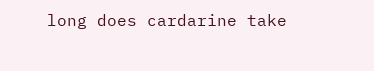long does cardarine take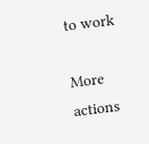to work

More actions